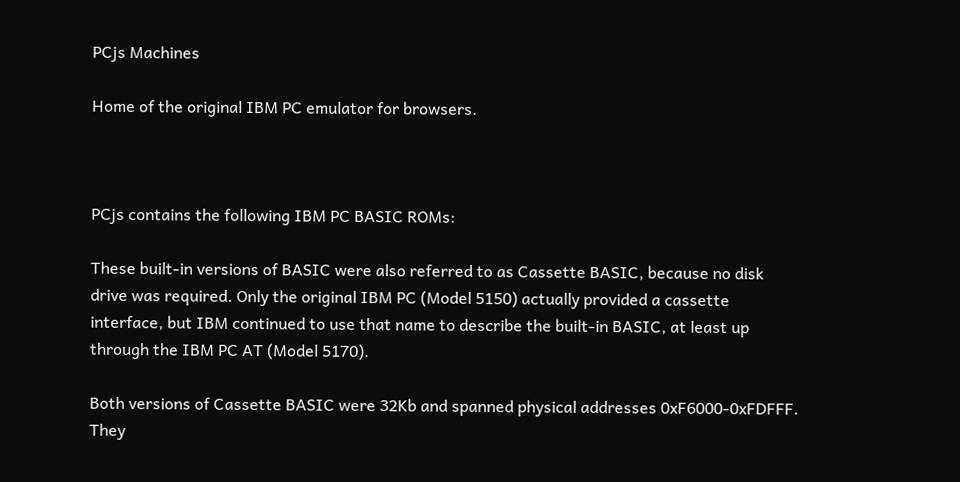PCjs Machines

Home of the original IBM PC emulator for browsers.



PCjs contains the following IBM PC BASIC ROMs:

These built-in versions of BASIC were also referred to as Cassette BASIC, because no disk drive was required. Only the original IBM PC (Model 5150) actually provided a cassette interface, but IBM continued to use that name to describe the built-in BASIC, at least up through the IBM PC AT (Model 5170).

Both versions of Cassette BASIC were 32Kb and spanned physical addresses 0xF6000-0xFDFFF. They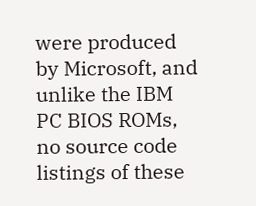were produced by Microsoft, and unlike the IBM PC BIOS ROMs, no source code listings of these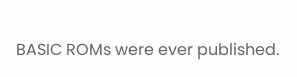BASIC ROMs were ever published.